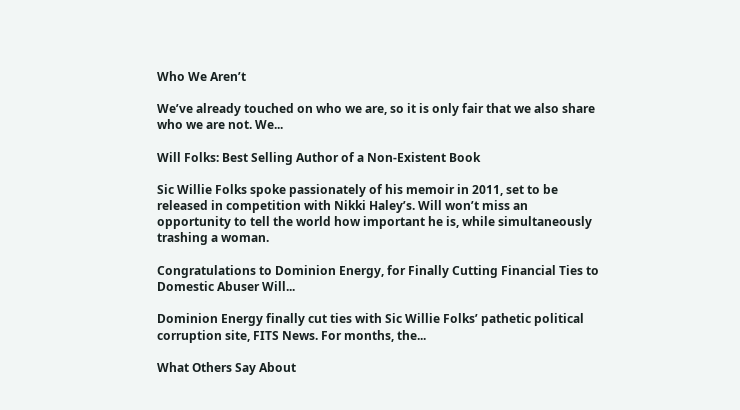Who We Aren’t

We’ve already touched on who we are, so it is only fair that we also share who we are not. We...

Will Folks: Best Selling Author of a Non-Existent Book

Sic Willie Folks spoke passionately of his memoir in 2011, set to be released in competition with Nikki Haley’s. Will won’t miss an opportunity to tell the world how important he is, while simultaneously trashing a woman.

Congratulations to Dominion Energy, for Finally Cutting Financial Ties to Domestic Abuser Will...

Dominion Energy finally cut ties with Sic Willie Folks’ pathetic political corruption site, FITS News. For months, the...

What Others Say About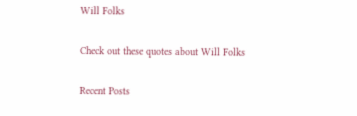Will Folks

Check out these quotes about Will Folks

Recent Posts